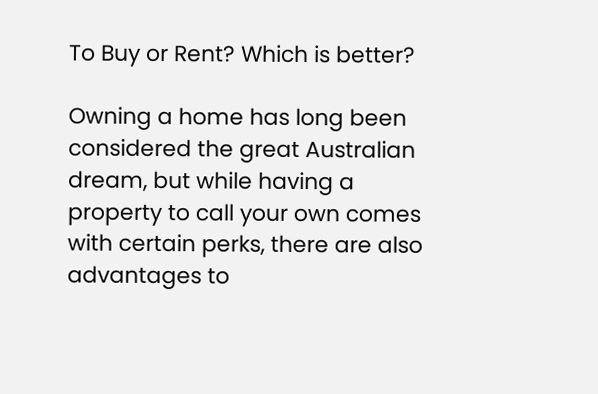To Buy or Rent? Which is better?

Owning a home has long been considered the great Australian dream, but while having a property to call your own comes with certain perks, there are also advantages to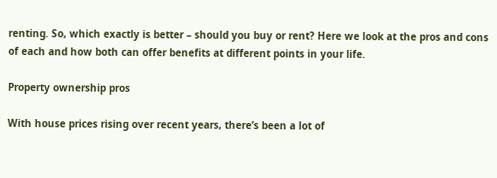renting. So, which exactly is better – should you buy or rent? Here we look at the pros and cons of each and how both can offer benefits at different points in your life.

Property ownership pros

With house prices rising over recent years, there’s been a lot of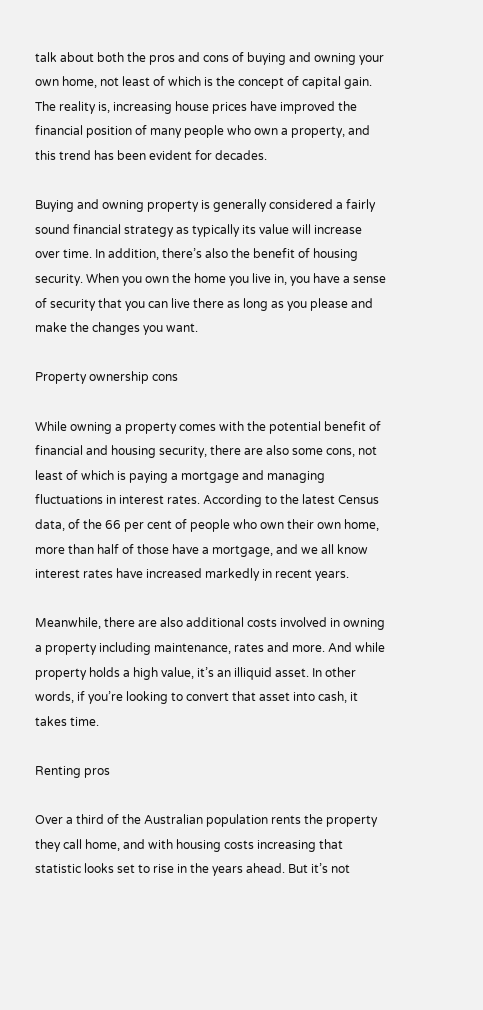talk about both the pros and cons of buying and owning your own home, not least of which is the concept of capital gain. The reality is, increasing house prices have improved the financial position of many people who own a property, and this trend has been evident for decades.

Buying and owning property is generally considered a fairly sound financial strategy as typically its value will increase over time. In addition, there’s also the benefit of housing security. When you own the home you live in, you have a sense of security that you can live there as long as you please and make the changes you want.

Property ownership cons

While owning a property comes with the potential benefit of financial and housing security, there are also some cons, not least of which is paying a mortgage and managing fluctuations in interest rates. According to the latest Census data, of the 66 per cent of people who own their own home, more than half of those have a mortgage, and we all know interest rates have increased markedly in recent years.

Meanwhile, there are also additional costs involved in owning a property including maintenance, rates and more. And while property holds a high value, it’s an illiquid asset. In other words, if you’re looking to convert that asset into cash, it takes time.

Renting pros

Over a third of the Australian population rents the property they call home, and with housing costs increasing that statistic looks set to rise in the years ahead. But it’s not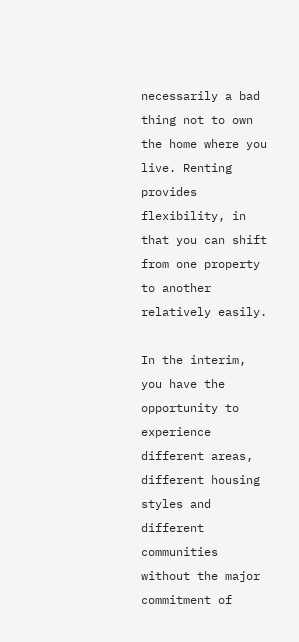necessarily a bad thing not to own the home where you live. Renting provides flexibility, in that you can shift from one property to another relatively easily.

In the interim, you have the opportunity to experience different areas, different housing styles and different communities without the major commitment of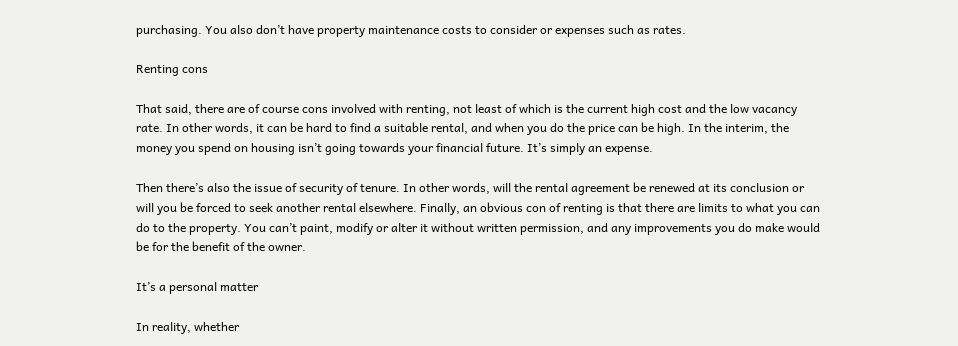purchasing. You also don’t have property maintenance costs to consider or expenses such as rates.

Renting cons

That said, there are of course cons involved with renting, not least of which is the current high cost and the low vacancy rate. In other words, it can be hard to find a suitable rental, and when you do the price can be high. In the interim, the money you spend on housing isn’t going towards your financial future. It’s simply an expense.

Then there’s also the issue of security of tenure. In other words, will the rental agreement be renewed at its conclusion or will you be forced to seek another rental elsewhere. Finally, an obvious con of renting is that there are limits to what you can do to the property. You can’t paint, modify or alter it without written permission, and any improvements you do make would be for the benefit of the owner.

It’s a personal matter

In reality, whether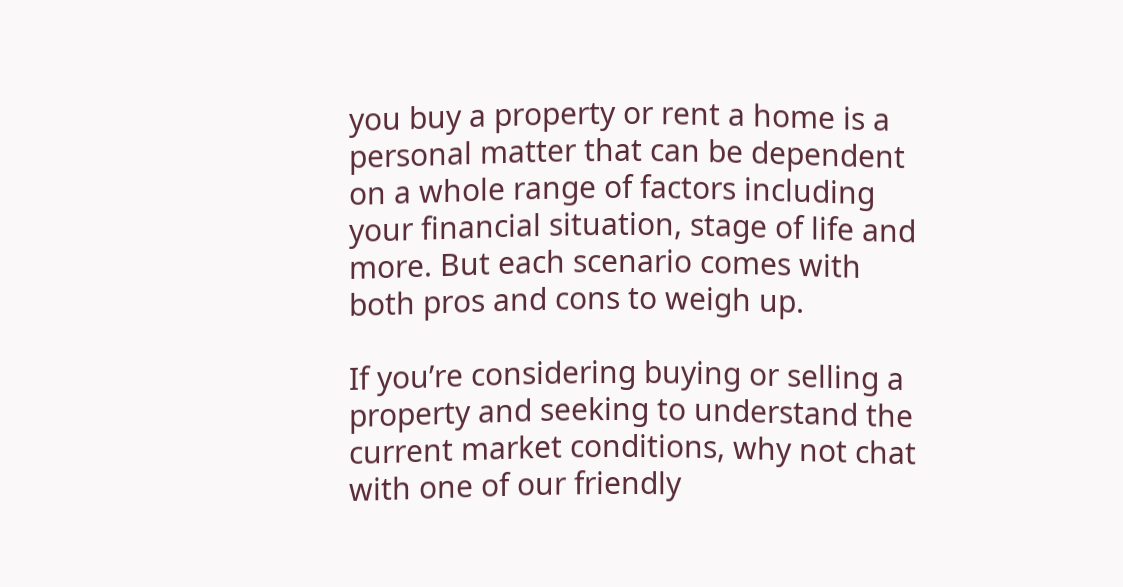you buy a property or rent a home is a personal matter that can be dependent on a whole range of factors including your financial situation, stage of life and more. But each scenario comes with both pros and cons to weigh up.

If you’re considering buying or selling a property and seeking to understand the current market conditions, why not chat with one of our friendly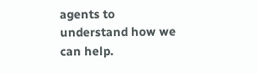agents to understand how we can help.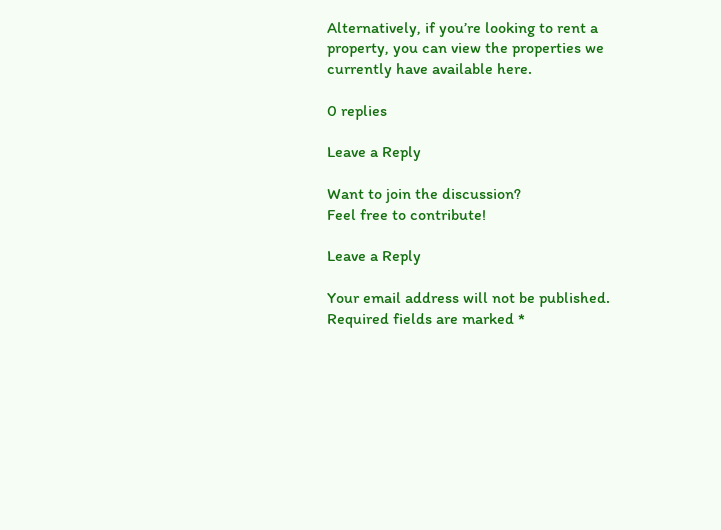Alternatively, if you’re looking to rent a property, you can view the properties we currently have available here.

0 replies

Leave a Reply

Want to join the discussion?
Feel free to contribute!

Leave a Reply

Your email address will not be published. Required fields are marked *